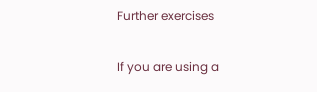Further exercises

If you are using a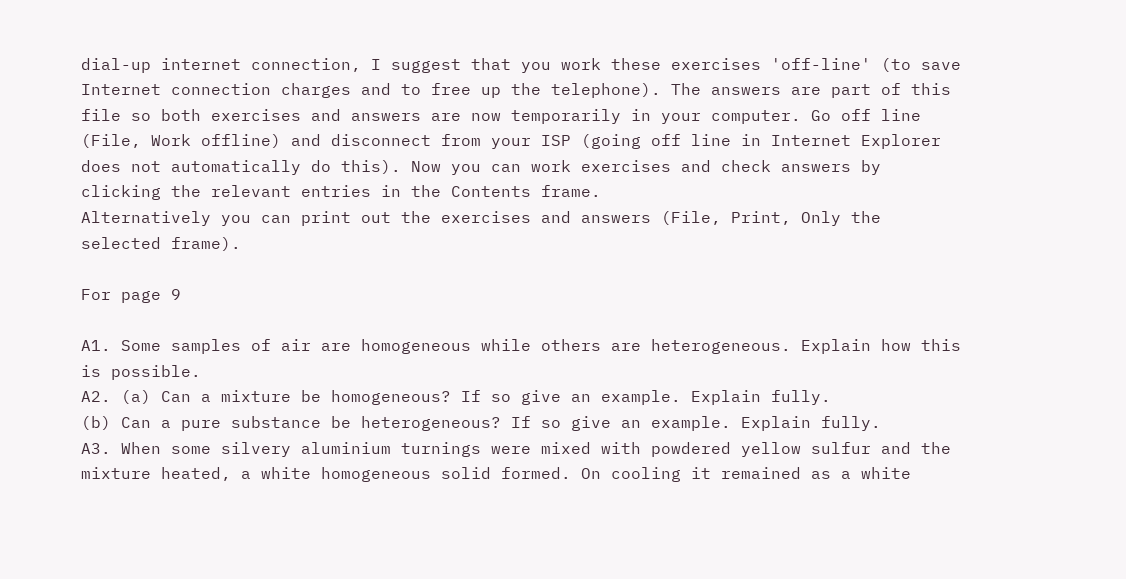dial-up internet connection, I suggest that you work these exercises 'off-line' (to save Internet connection charges and to free up the telephone). The answers are part of this file so both exercises and answers are now temporarily in your computer. Go off line (File, Work offline) and disconnect from your ISP (going off line in Internet Explorer does not automatically do this). Now you can work exercises and check answers by clicking the relevant entries in the Contents frame.
Alternatively you can print out the exercises and answers (File, Print, Only the selected frame).

For page 9

A1. Some samples of air are homogeneous while others are heterogeneous. Explain how this is possible.
A2. (a) Can a mixture be homogeneous? If so give an example. Explain fully.
(b) Can a pure substance be heterogeneous? If so give an example. Explain fully.
A3. When some silvery aluminium turnings were mixed with powdered yellow sulfur and the mixture heated, a white homogeneous solid formed. On cooling it remained as a white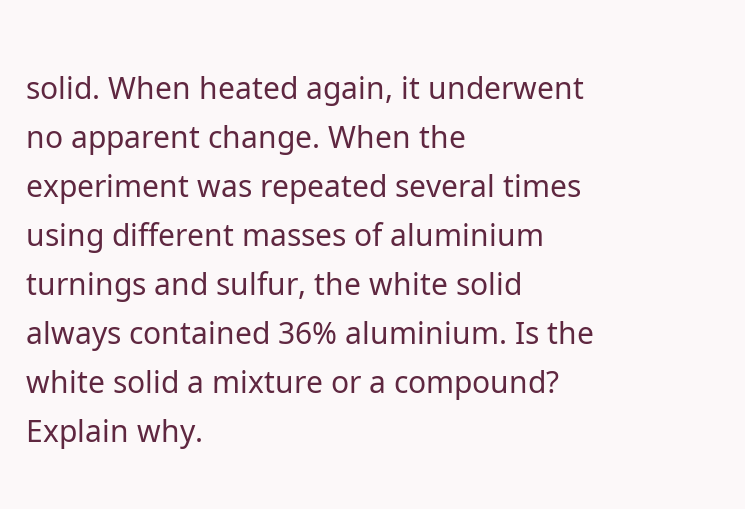solid. When heated again, it underwent no apparent change. When the experiment was repeated several times using different masses of aluminium turnings and sulfur, the white solid always contained 36% aluminium. Is the white solid a mixture or a compound? Explain why.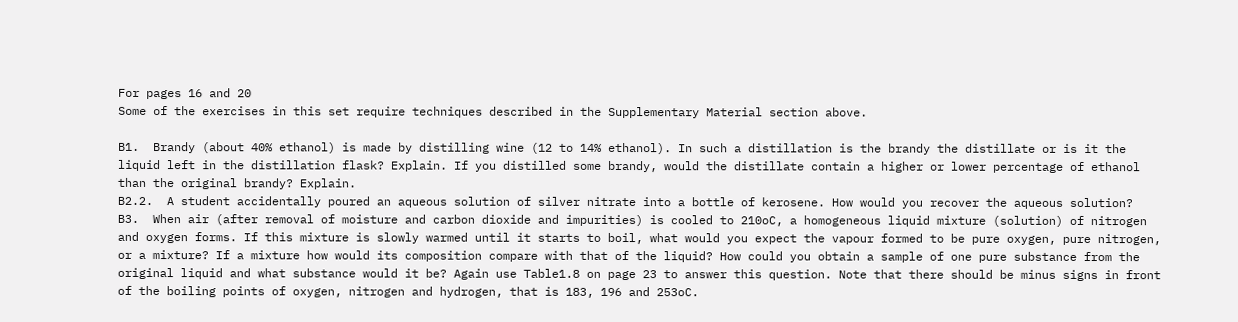For pages 16 and 20
Some of the exercises in this set require techniques described in the Supplementary Material section above.

B1.  Brandy (about 40% ethanol) is made by distilling wine (12 to 14% ethanol). In such a distillation is the brandy the distillate or is it the liquid left in the distillation flask? Explain. If you distilled some brandy, would the distillate contain a higher or lower percentage of ethanol than the original brandy? Explain.
B2.2.  A student accidentally poured an aqueous solution of silver nitrate into a bottle of kerosene. How would you recover the aqueous solution?
B3.  When air (after removal of moisture and carbon dioxide and impurities) is cooled to 210oC, a homogeneous liquid mixture (solution) of nitrogen and oxygen forms. If this mixture is slowly warmed until it starts to boil, what would you expect the vapour formed to be pure oxygen, pure nitrogen, or a mixture? If a mixture how would its composition compare with that of the liquid? How could you obtain a sample of one pure substance from the original liquid and what substance would it be? Again use Table1.8 on page 23 to answer this question. Note that there should be minus signs in front of the boiling points of oxygen, nitrogen and hydrogen, that is 183, 196 and 253oC.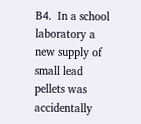B4.  In a school laboratory a new supply of small lead pellets was accidentally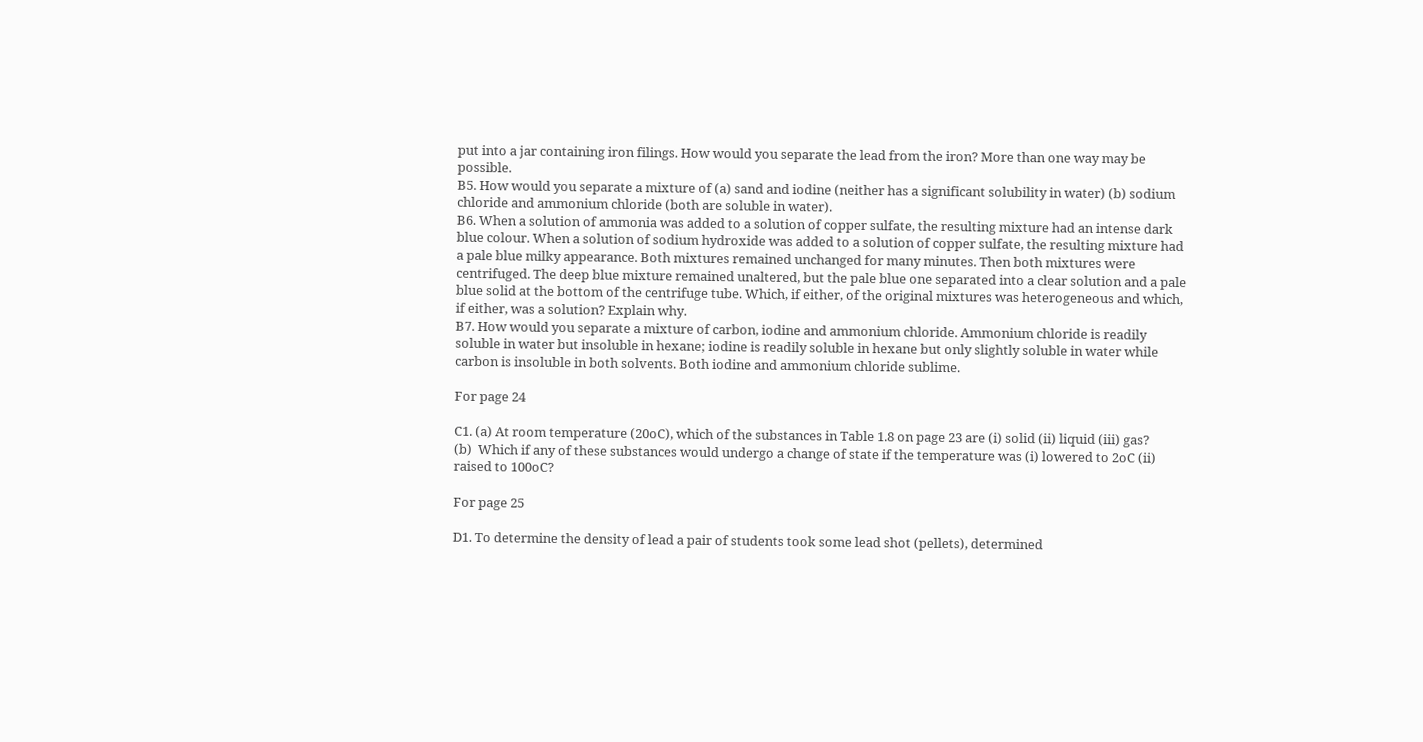put into a jar containing iron filings. How would you separate the lead from the iron? More than one way may be possible.
B5. How would you separate a mixture of (a) sand and iodine (neither has a significant solubility in water) (b) sodium chloride and ammonium chloride (both are soluble in water).
B6. When a solution of ammonia was added to a solution of copper sulfate, the resulting mixture had an intense dark blue colour. When a solution of sodium hydroxide was added to a solution of copper sulfate, the resulting mixture had a pale blue milky appearance. Both mixtures remained unchanged for many minutes. Then both mixtures were centrifuged. The deep blue mixture remained unaltered, but the pale blue one separated into a clear solution and a pale blue solid at the bottom of the centrifuge tube. Which, if either, of the original mixtures was heterogeneous and which, if either, was a solution? Explain why.
B7. How would you separate a mixture of carbon, iodine and ammonium chloride. Ammonium chloride is readily soluble in water but insoluble in hexane; iodine is readily soluble in hexane but only slightly soluble in water while carbon is insoluble in both solvents. Both iodine and ammonium chloride sublime.

For page 24

C1. (a) At room temperature (20oC), which of the substances in Table 1.8 on page 23 are (i) solid (ii) liquid (iii) gas?
(b)  Which if any of these substances would undergo a change of state if the temperature was (i) lowered to 2oC (ii) raised to 100oC?

For page 25

D1. To determine the density of lead a pair of students took some lead shot (pellets), determined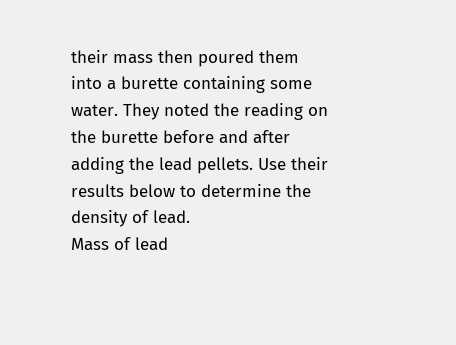their mass then poured them into a burette containing some water. They noted the reading on the burette before and after adding the lead pellets. Use their results below to determine the density of lead.
Mass of lead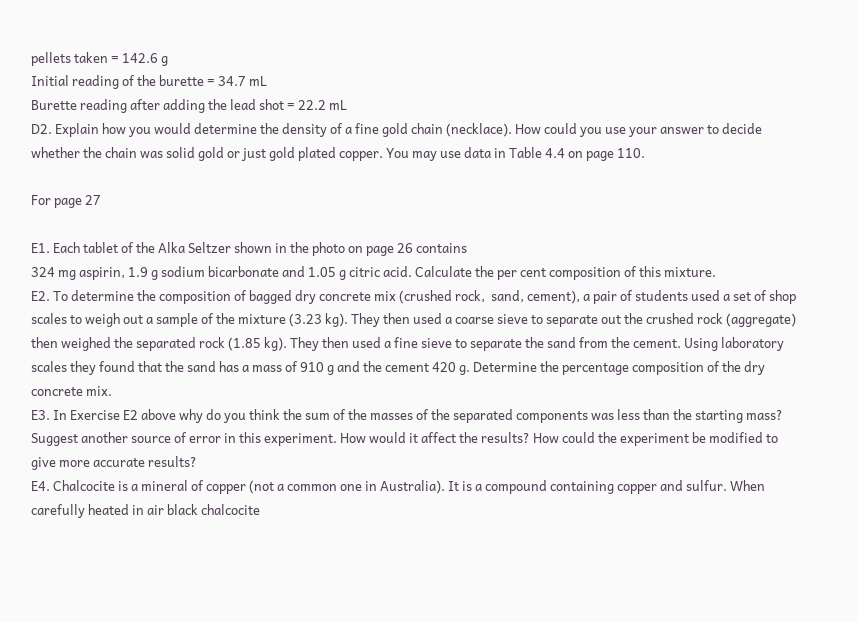pellets taken = 142.6 g
Initial reading of the burette = 34.7 mL
Burette reading after adding the lead shot = 22.2 mL
D2. Explain how you would determine the density of a fine gold chain (necklace). How could you use your answer to decide whether the chain was solid gold or just gold plated copper. You may use data in Table 4.4 on page 110.

For page 27

E1. Each tablet of the Alka Seltzer shown in the photo on page 26 contains
324 mg aspirin, 1.9 g sodium bicarbonate and 1.05 g citric acid. Calculate the per cent composition of this mixture.
E2. To determine the composition of bagged dry concrete mix (crushed rock,  sand, cement), a pair of students used a set of shop scales to weigh out a sample of the mixture (3.23 kg). They then used a coarse sieve to separate out the crushed rock (aggregate) then weighed the separated rock (1.85 kg). They then used a fine sieve to separate the sand from the cement. Using laboratory scales they found that the sand has a mass of 910 g and the cement 420 g. Determine the percentage composition of the dry concrete mix.
E3. In Exercise E2 above why do you think the sum of the masses of the separated components was less than the starting mass? Suggest another source of error in this experiment. How would it affect the results? How could the experiment be modified to give more accurate results?
E4. Chalcocite is a mineral of copper (not a common one in Australia). It is a compound containing copper and sulfur. When carefully heated in air black chalcocite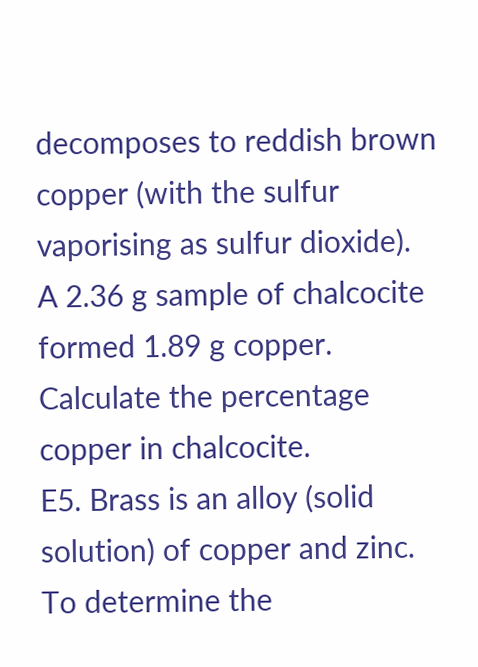decomposes to reddish brown copper (with the sulfur vaporising as sulfur dioxide). A 2.36 g sample of chalcocite formed 1.89 g copper. Calculate the percentage copper in chalcocite.
E5. Brass is an alloy (solid solution) of copper and zinc. To determine the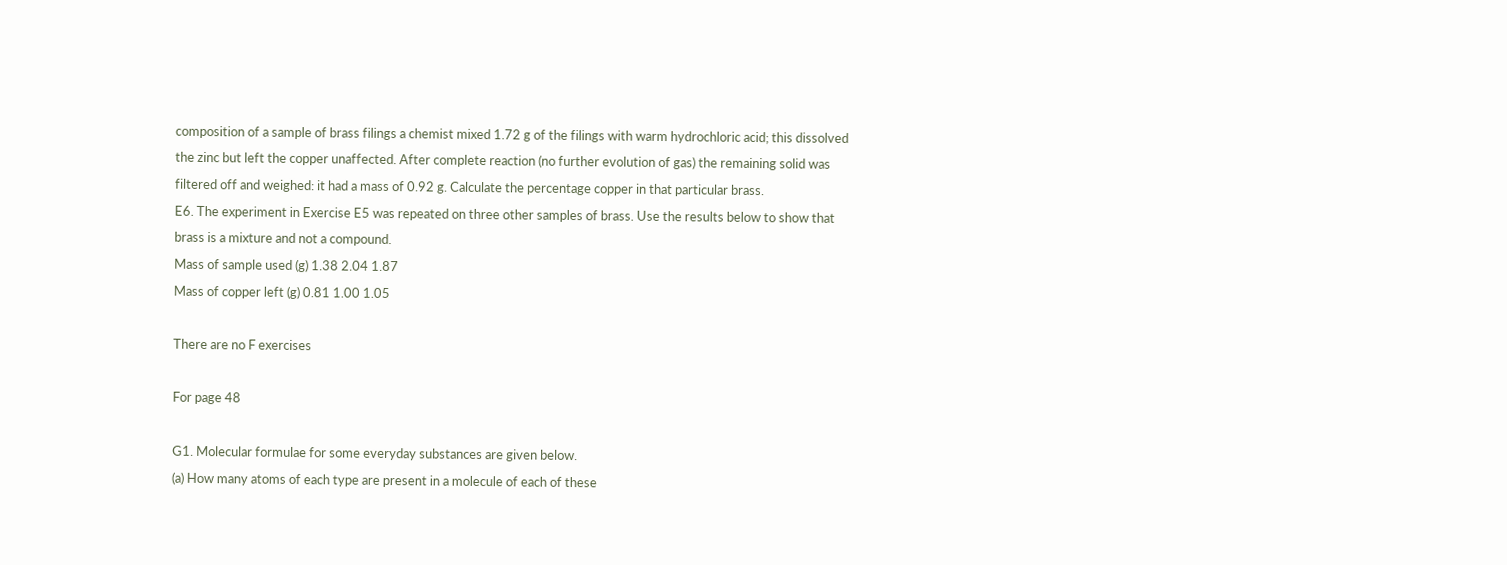composition of a sample of brass filings a chemist mixed 1.72 g of the filings with warm hydrochloric acid; this dissolved the zinc but left the copper unaffected. After complete reaction (no further evolution of gas) the remaining solid was filtered off and weighed: it had a mass of 0.92 g. Calculate the percentage copper in that particular brass.
E6. The experiment in Exercise E5 was repeated on three other samples of brass. Use the results below to show that brass is a mixture and not a compound.
Mass of sample used (g) 1.38 2.04 1.87
Mass of copper left (g) 0.81 1.00 1.05

There are no F exercises

For page 48

G1. Molecular formulae for some everyday substances are given below.
(a) How many atoms of each type are present in a molecule of each of these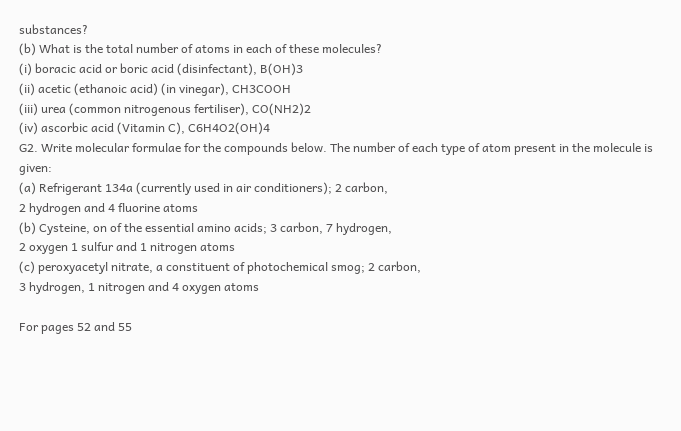substances?
(b) What is the total number of atoms in each of these molecules?
(i) boracic acid or boric acid (disinfectant), B(OH)3
(ii) acetic (ethanoic acid) (in vinegar), CH3COOH
(iii) urea (common nitrogenous fertiliser), CO(NH2)2
(iv) ascorbic acid (Vitamin C), C6H4O2(OH)4
G2. Write molecular formulae for the compounds below. The number of each type of atom present in the molecule is given:
(a) Refrigerant 134a (currently used in air conditioners); 2 carbon,
2 hydrogen and 4 fluorine atoms
(b) Cysteine, on of the essential amino acids; 3 carbon, 7 hydrogen,
2 oxygen 1 sulfur and 1 nitrogen atoms
(c) peroxyacetyl nitrate, a constituent of photochemical smog; 2 carbon,
3 hydrogen, 1 nitrogen and 4 oxygen atoms

For pages 52 and 55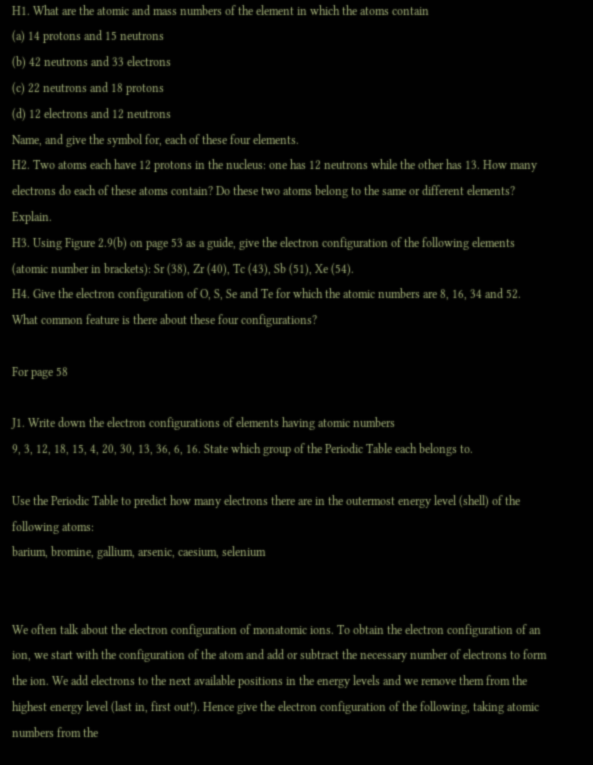H1. What are the atomic and mass numbers of the element in which the atoms contain
(a) 14 protons and 15 neutrons
(b) 42 neutrons and 33 electrons
(c) 22 neutrons and 18 protons
(d) 12 electrons and 12 neutrons
Name, and give the symbol for, each of these four elements.
H2. Two atoms each have 12 protons in the nucleus: one has 12 neutrons while the other has 13. How many electrons do each of these atoms contain? Do these two atoms belong to the same or different elements? Explain.
H3. Using Figure 2.9(b) on page 53 as a guide, give the electron configuration of the following elements (atomic number in brackets): Sr (38), Zr (40), Tc (43), Sb (51), Xe (54).
H4. Give the electron configuration of O, S, Se and Te for which the atomic numbers are 8, 16, 34 and 52. What common feature is there about these four configurations?

For page 58

J1. Write down the electron configurations of elements having atomic numbers
9, 3, 12, 18, 15, 4, 20, 30, 13, 36, 6, 16. State which group of the Periodic Table each belongs to.

Use the Periodic Table to predict how many electrons there are in the outermost energy level (shell) of the following atoms:
barium, bromine, gallium, arsenic, caesium, selenium


We often talk about the electron configuration of monatomic ions. To obtain the electron configuration of an ion, we start with the configuration of the atom and add or subtract the necessary number of electrons to form the ion. We add electrons to the next available positions in the energy levels and we remove them from the highest energy level (last in, first out!). Hence give the electron configuration of the following, taking atomic numbers from the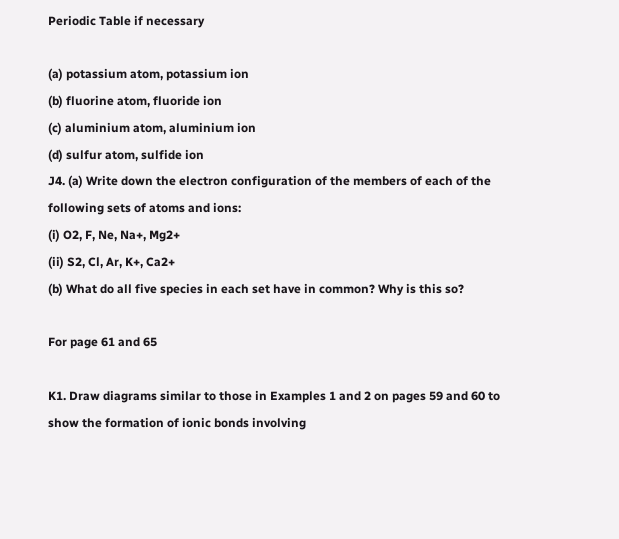Periodic Table if necessary

(a) potassium atom, potassium ion
(b) fluorine atom, fluoride ion
(c) aluminium atom, aluminium ion
(d) sulfur atom, sulfide ion
J4. (a) Write down the electron configuration of the members of each of the following sets of atoms and ions:
(i) O2, F, Ne, Na+, Mg2+
(ii) S2, Cl, Ar, K+, Ca2+
(b) What do all five species in each set have in common? Why is this so?

For page 61 and 65

K1. Draw diagrams similar to those in Examples 1 and 2 on pages 59 and 60 to show the formation of ionic bonds involving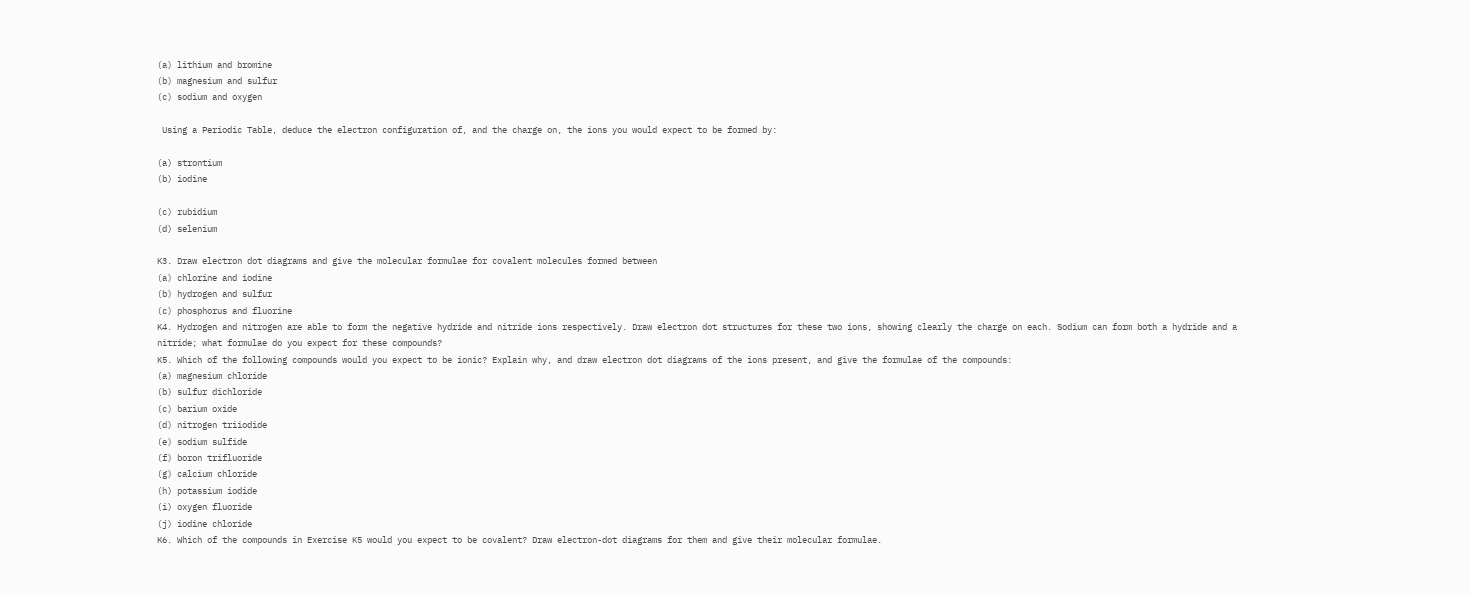(a) lithium and bromine
(b) magnesium and sulfur
(c) sodium and oxygen

 Using a Periodic Table, deduce the electron configuration of, and the charge on, the ions you would expect to be formed by:

(a) strontium
(b) iodine

(c) rubidium
(d) selenium

K3. Draw electron dot diagrams and give the molecular formulae for covalent molecules formed between
(a) chlorine and iodine
(b) hydrogen and sulfur
(c) phosphorus and fluorine
K4. Hydrogen and nitrogen are able to form the negative hydride and nitride ions respectively. Draw electron dot structures for these two ions, showing clearly the charge on each. Sodium can form both a hydride and a nitride; what formulae do you expect for these compounds?
K5. Which of the following compounds would you expect to be ionic? Explain why, and draw electron dot diagrams of the ions present, and give the formulae of the compounds:
(a) magnesium chloride
(b) sulfur dichloride
(c) barium oxide
(d) nitrogen triiodide
(e) sodium sulfide
(f) boron trifluoride
(g) calcium chloride
(h) potassium iodide
(i) oxygen fluoride
(j) iodine chloride
K6. Which of the compounds in Exercise K5 would you expect to be covalent? Draw electron-dot diagrams for them and give their molecular formulae.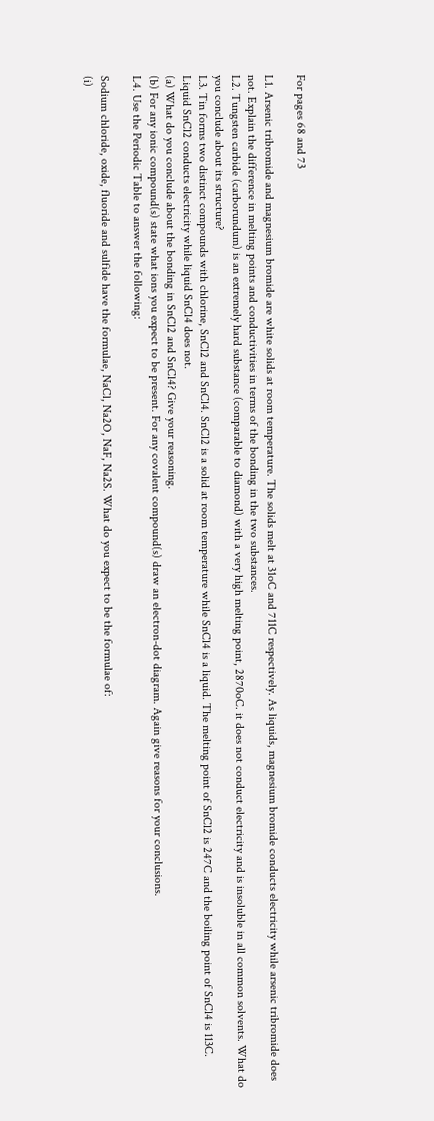For pages 68 and 73

L1. Arsenic tribromide and magnesium bromide are white solids at room temperature. The solids melt at 31oC and 711C respectively. As liquids, magnesium bromide conducts electricity while arsenic tribromide does not. Explain the difference in melting points and conductivities in terms of the bonding in the two substances.
L2. Tungsten carbide (carborundum) is an extremely hard substance (comparable to diamond) with a very high melting point, 2870oC. it does not conduct electricity and is insoluble in all common solvents. What do you conclude about its structure?
L3. Tin forms two distinct compounds with chlorine, SnCl2 and SnCl4. SnCl2 is a solid at room temperature while SnCl4 is a liquid. The melting point of SnCl2 is 247C and the boiling point of SnCl4 is 113C. Liquid SnCl2 conducts electricity while liquid SnCl4 does not.
(a) What do you conclude about the bonding in SnCl2 and SnCl4? Give your reasoning.
(b) For any ionic compound(s) state what ions you expect to be present. For any covalent compound(s) draw an electron-dot diagram. Again give reasons for your conclusions.
L4. Use the Periodic Table to answer the following:

Sodium chloride, oxide, fluoride and sulfide have the formulae, NaCl, Na2O, NaF, Na2S. What do you expect to be the formulae of:
(i)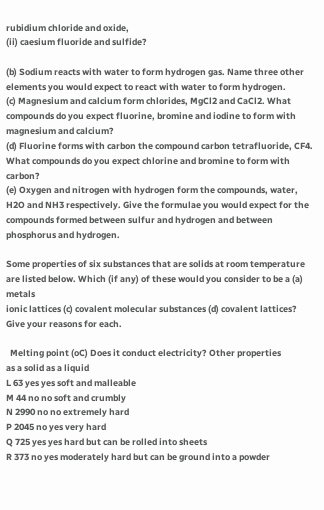rubidium chloride and oxide,
(ii) caesium fluoride and sulfide?

(b) Sodium reacts with water to form hydrogen gas. Name three other elements you would expect to react with water to form hydrogen.
(c) Magnesium and calcium form chlorides, MgCl2 and CaCl2. What compounds do you expect fluorine, bromine and iodine to form with magnesium and calcium?
(d) Fluorine forms with carbon the compound carbon tetrafluoride, CF4. What compounds do you expect chlorine and bromine to form with carbon?
(e) Oxygen and nitrogen with hydrogen form the compounds, water, H2O and NH3 respectively. Give the formulae you would expect for the compounds formed between sulfur and hydrogen and between phosphorus and hydrogen.

Some properties of six substances that are solids at room temperature are listed below. Which (if any) of these would you consider to be a (a) metals
ionic lattices (c) covalent molecular substances (d) covalent lattices?
Give your reasons for each.

  Melting point (oC) Does it conduct electricity? Other properties
as a solid as a liquid
L 63 yes yes soft and malleable
M 44 no no soft and crumbly
N 2990 no no extremely hard
P 2045 no yes very hard
Q 725 yes yes hard but can be rolled into sheets
R 373 no yes moderately hard but can be ground into a powder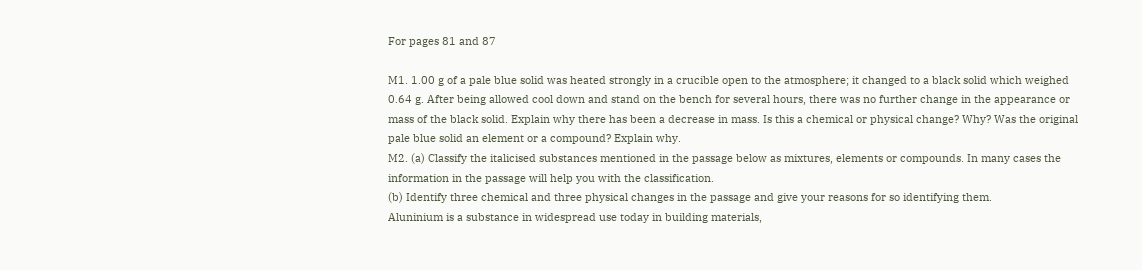For pages 81 and 87

M1. 1.00 g of a pale blue solid was heated strongly in a crucible open to the atmosphere; it changed to a black solid which weighed 0.64 g. After being allowed cool down and stand on the bench for several hours, there was no further change in the appearance or mass of the black solid. Explain why there has been a decrease in mass. Is this a chemical or physical change? Why? Was the original pale blue solid an element or a compound? Explain why.
M2. (a) Classify the italicised substances mentioned in the passage below as mixtures, elements or compounds. In many cases the information in the passage will help you with the classification.
(b) Identify three chemical and three physical changes in the passage and give your reasons for so identifying them.
Aluninium is a substance in widespread use today in building materials,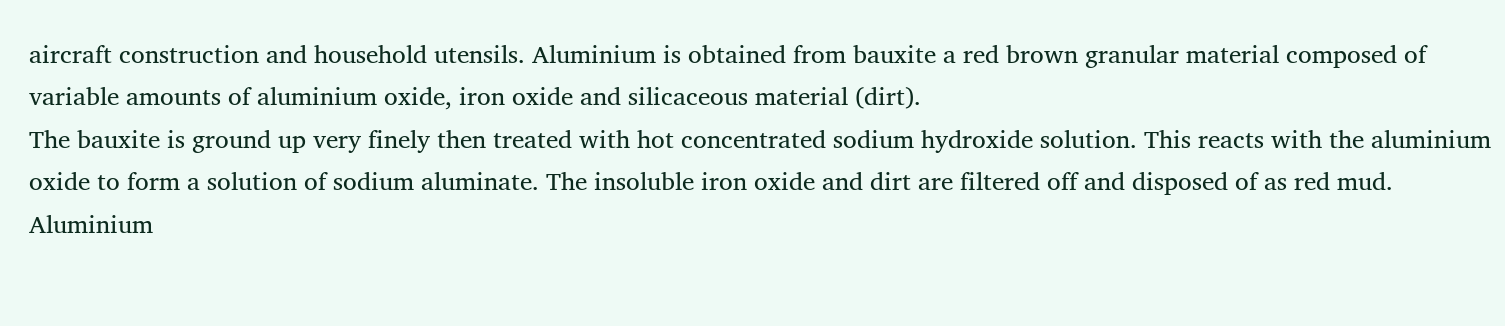aircraft construction and household utensils. Aluminium is obtained from bauxite a red brown granular material composed of variable amounts of aluminium oxide, iron oxide and silicaceous material (dirt).
The bauxite is ground up very finely then treated with hot concentrated sodium hydroxide solution. This reacts with the aluminium oxide to form a solution of sodium aluminate. The insoluble iron oxide and dirt are filtered off and disposed of as red mud. Aluminium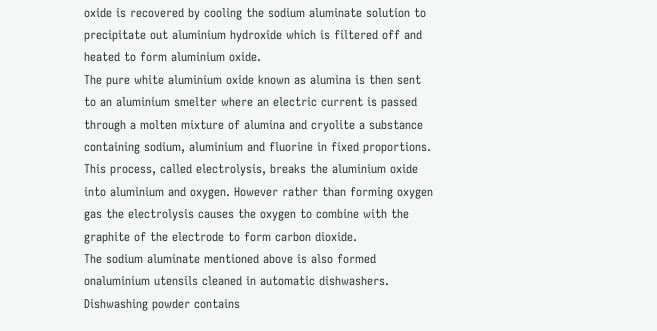oxide is recovered by cooling the sodium aluminate solution to precipitate out aluminium hydroxide which is filtered off and heated to form aluminium oxide.
The pure white aluminium oxide known as alumina is then sent to an aluminium smelter where an electric current is passed through a molten mixture of alumina and cryolite a substance containing sodium, aluminium and fluorine in fixed proportions. This process, called electrolysis, breaks the aluminium oxide into aluminium and oxygen. However rather than forming oxygen gas the electrolysis causes the oxygen to combine with the graphite of the electrode to form carbon dioxide.
The sodium aluminate mentioned above is also formed onaluminium utensils cleaned in automatic dishwashers. Dishwashing powder contains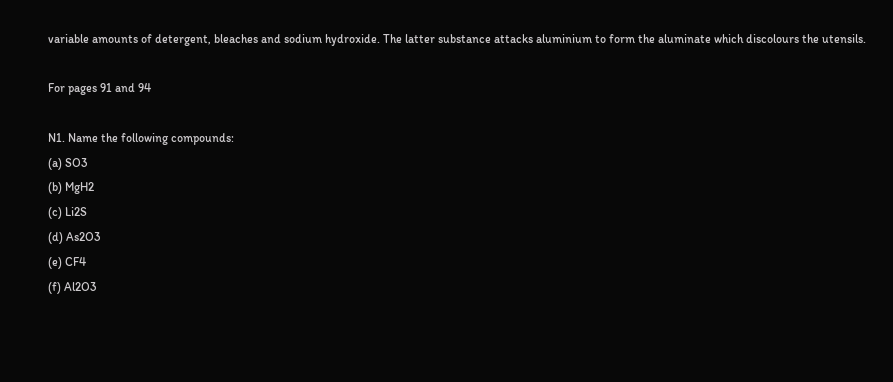variable amounts of detergent, bleaches and sodium hydroxide. The latter substance attacks aluminium to form the aluminate which discolours the utensils.

For pages 91 and 94

N1. Name the following compounds:
(a) SO3
(b) MgH2
(c) Li2S
(d) As2O3
(e) CF4
(f) Al2O3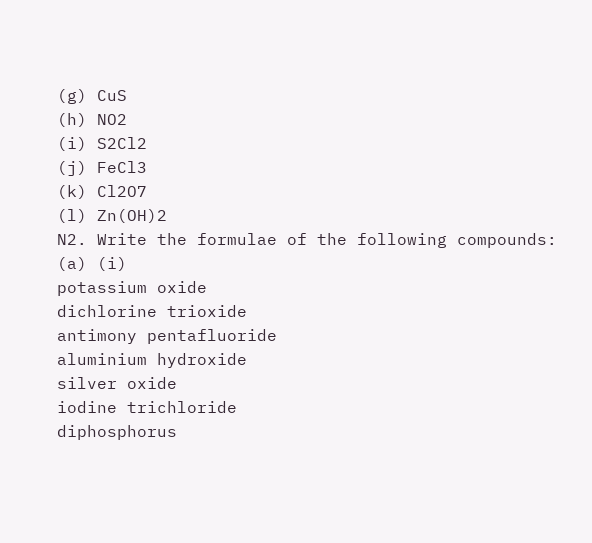(g) CuS
(h) NO2
(i) S2Cl2
(j) FeCl3
(k) Cl2O7
(l) Zn(OH)2
N2. Write the formulae of the following compounds:
(a) (i)
potassium oxide
dichlorine trioxide
antimony pentafluoride
aluminium hydroxide
silver oxide
iodine trichloride
diphosphorus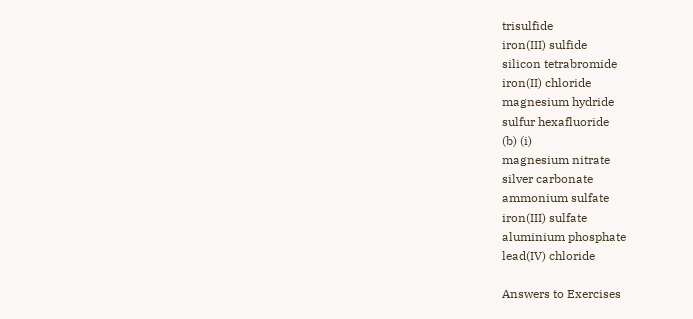trisulfide
iron(III) sulfide
silicon tetrabromide
iron(II) chloride
magnesium hydride
sulfur hexafluoride
(b) (i)
magnesium nitrate
silver carbonate
ammonium sulfate
iron(III) sulfate
aluminium phosphate
lead(IV) chloride

Answers to Exercises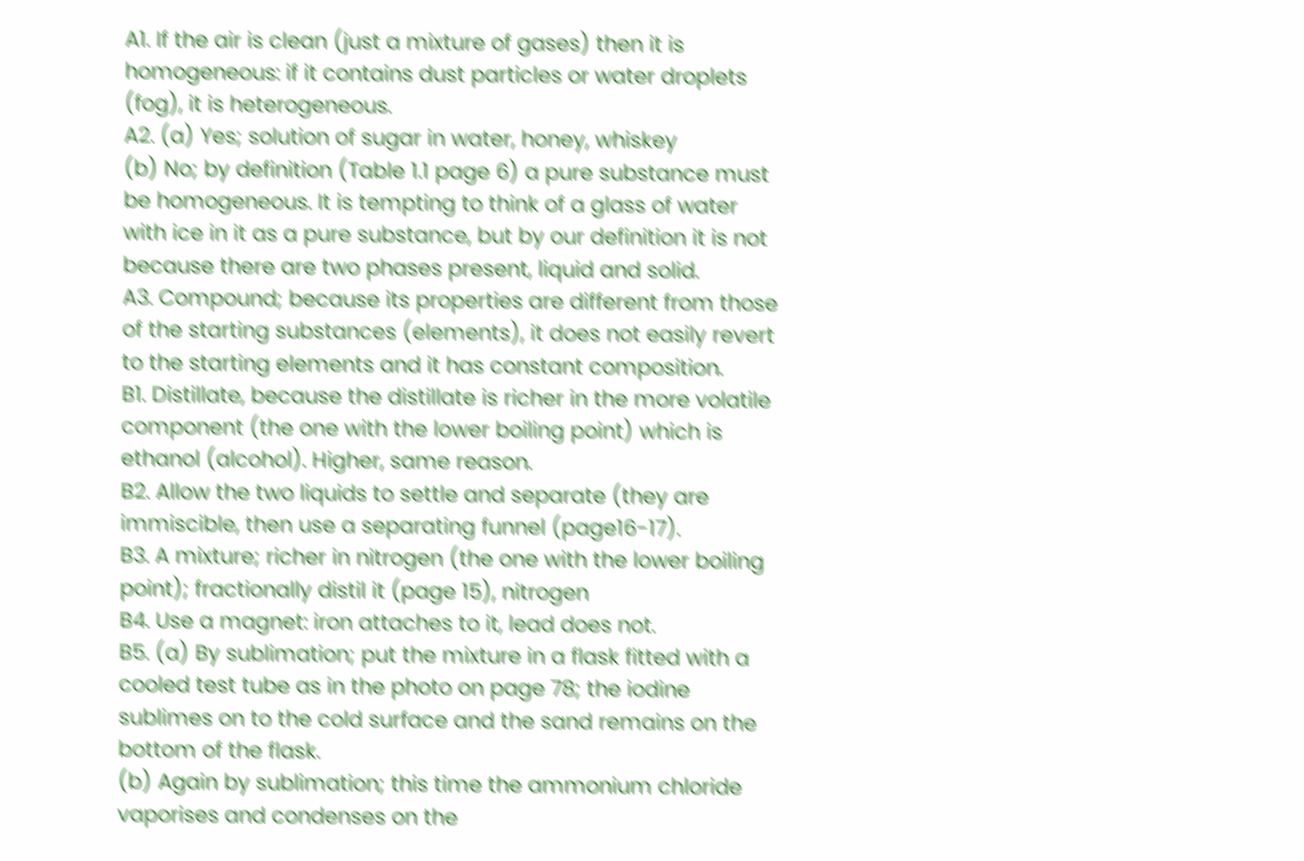A1. If the air is clean (just a mixture of gases) then it is homogeneous: if it contains dust particles or water droplets (fog), it is heterogeneous.
A2. (a) Yes; solution of sugar in water, honey, whiskey
(b) No; by definition (Table 1.1 page 6) a pure substance must be homogeneous. It is tempting to think of a glass of water with ice in it as a pure substance, but by our definition it is not because there are two phases present, liquid and solid.
A3. Compound; because its properties are different from those of the starting substances (elements), it does not easily revert to the starting elements and it has constant composition.
B1. Distillate, because the distillate is richer in the more volatile component (the one with the lower boiling point) which is ethanol (alcohol). Higher, same reason.
B2. Allow the two liquids to settle and separate (they are immiscible, then use a separating funnel (page16-17).
B3. A mixture; richer in nitrogen (the one with the lower boiling point); fractionally distil it (page 15), nitrogen
B4. Use a magnet: iron attaches to it, lead does not.
B5. (a) By sublimation; put the mixture in a flask fitted with a cooled test tube as in the photo on page 78; the iodine sublimes on to the cold surface and the sand remains on the bottom of the flask.
(b) Again by sublimation; this time the ammonium chloride vaporises and condenses on the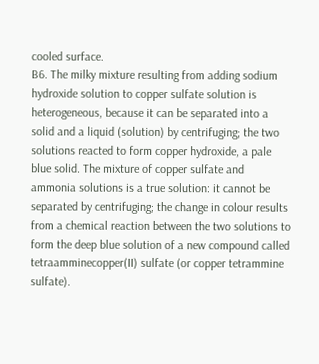cooled surface.
B6. The milky mixture resulting from adding sodium hydroxide solution to copper sulfate solution is heterogeneous, because it can be separated into a solid and a liquid (solution) by centrifuging; the two solutions reacted to form copper hydroxide, a pale blue solid. The mixture of copper sulfate and ammonia solutions is a true solution: it cannot be separated by centrifuging; the change in colour results from a chemical reaction between the two solutions to form the deep blue solution of a new compound called tetraamminecopper(II) sulfate (or copper tetrammine sulfate).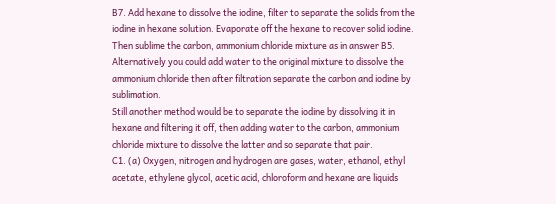B7. Add hexane to dissolve the iodine, filter to separate the solids from the iodine in hexane solution. Evaporate off the hexane to recover solid iodine. Then sublime the carbon, ammonium chloride mixture as in answer B5.
Alternatively you could add water to the original mixture to dissolve the ammonium chloride then after filtration separate the carbon and iodine by sublimation.
Still another method would be to separate the iodine by dissolving it in hexane and filtering it off, then adding water to the carbon, ammonium chloride mixture to dissolve the latter and so separate that pair.
C1. (a) Oxygen, nitrogen and hydrogen are gases, water, ethanol, ethyl acetate, ethylene glycol, acetic acid, chloroform and hexane are liquids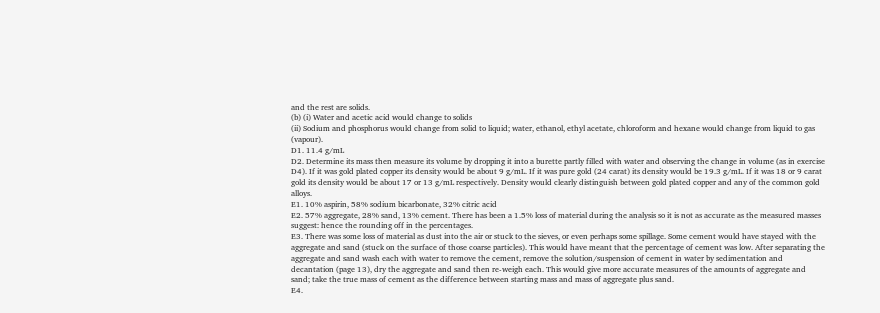and the rest are solids.
(b) (i) Water and acetic acid would change to solids
(ii) Sodium and phosphorus would change from solid to liquid; water, ethanol, ethyl acetate, chloroform and hexane would change from liquid to gas (vapour).
D1. 11.4 g/mL
D2. Determine its mass then measure its volume by dropping it into a burette partly filled with water and observing the change in volume (as in exercise D4). If it was gold plated copper its density would be about 9 g/mL. If it was pure gold (24 carat) its density would be 19.3 g/mL. If it was 18 or 9 carat gold its density would be about 17 or 13 g/mL respectively. Density would clearly distinguish between gold plated copper and any of the common gold alloys.
E1. 10% aspirin, 58% sodium bicarbonate, 32% citric acid
E2. 57% aggregate, 28% sand, 13% cement. There has been a 1.5% loss of material during the analysis so it is not as accurate as the measured masses suggest: hence the rounding off in the percentages.
E3. There was some loss of material as dust into the air or stuck to the sieves, or even perhaps some spillage. Some cement would have stayed with the aggregate and sand (stuck on the surface of those coarse particles). This would have meant that the percentage of cement was low. After separating the aggregate and sand wash each with water to remove the cement, remove the solution/suspension of cement in water by sedimentation and decantation (page 13), dry the aggregate and sand then re-weigh each. This would give more accurate measures of the amounts of aggregate and sand; take the true mass of cement as the difference between starting mass and mass of aggregate plus sand.
E4.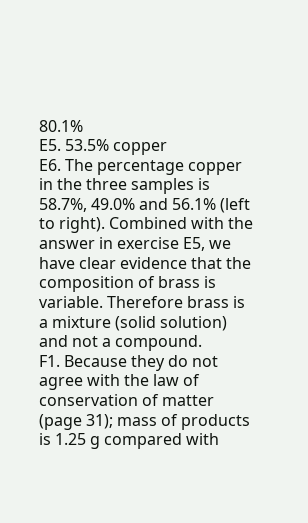80.1%
E5. 53.5% copper
E6. The percentage copper in the three samples is 58.7%, 49.0% and 56.1% (left to right). Combined with the answer in exercise E5, we have clear evidence that the composition of brass is variable. Therefore brass is a mixture (solid solution) and not a compound.
F1. Because they do not agree with the law of conservation of matter (page 31); mass of products is 1.25 g compared with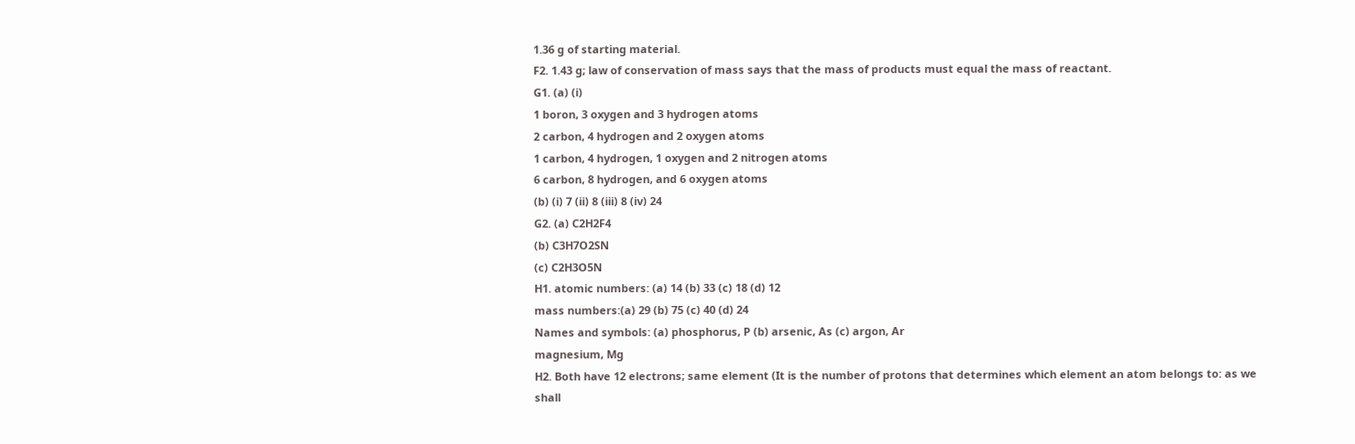1.36 g of starting material.
F2. 1.43 g; law of conservation of mass says that the mass of products must equal the mass of reactant.
G1. (a) (i)
1 boron, 3 oxygen and 3 hydrogen atoms
2 carbon, 4 hydrogen and 2 oxygen atoms
1 carbon, 4 hydrogen, 1 oxygen and 2 nitrogen atoms
6 carbon, 8 hydrogen, and 6 oxygen atoms
(b) (i) 7 (ii) 8 (iii) 8 (iv) 24
G2. (a) C2H2F4
(b) C3H7O2SN
(c) C2H3O5N
H1. atomic numbers: (a) 14 (b) 33 (c) 18 (d) 12
mass numbers:(a) 29 (b) 75 (c) 40 (d) 24
Names and symbols: (a) phosphorus, P (b) arsenic, As (c) argon, Ar
magnesium, Mg
H2. Both have 12 electrons; same element (It is the number of protons that determines which element an atom belongs to: as we shall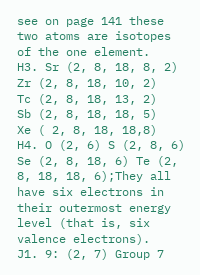see on page 141 these two atoms are isotopes of the one element.
H3. Sr (2, 8, 18, 8, 2)
Zr (2, 8, 18, 10, 2)
Tc (2, 8, 18, 13, 2)
Sb (2, 8, 18, 18, 5)
Xe ( 2, 8, 18, 18,8)
H4. O (2, 6) S (2, 8, 6) Se (2, 8, 18, 6) Te (2, 8, 18, 18, 6);They all have six electrons in their outermost energy level (that is, six valence electrons).
J1. 9: (2, 7) Group 7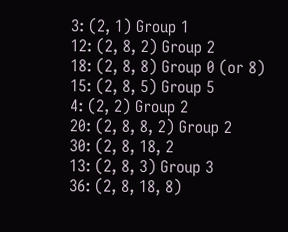3: (2, 1) Group 1
12: (2, 8, 2) Group 2
18: (2, 8, 8) Group 0 (or 8)
15: (2, 8, 5) Group 5
4: (2, 2) Group 2
20: (2, 8, 8, 2) Group 2
30: (2, 8, 18, 2
13: (2, 8, 3) Group 3
36: (2, 8, 18, 8)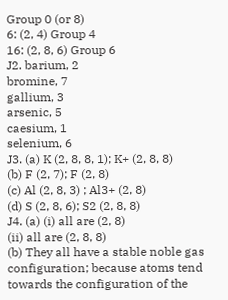Group 0 (or 8)
6: (2, 4) Group 4
16: (2, 8, 6) Group 6
J2. barium, 2
bromine, 7
gallium, 3
arsenic, 5
caesium, 1
selenium, 6
J3. (a) K (2, 8, 8, 1); K+ (2, 8, 8)
(b) F (2, 7); F (2, 8)
(c) Al (2, 8, 3) ; Al3+ (2, 8)
(d) S (2, 8, 6); S2 (2, 8, 8)
J4. (a) (i) all are (2, 8)
(ii) all are (2, 8, 8)
(b) They all have a stable noble gas configuration; because atoms tend towards the configuration of the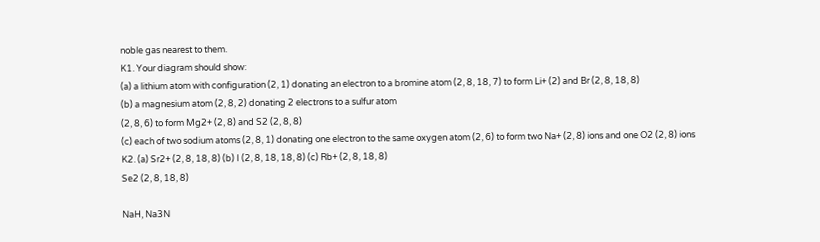noble gas nearest to them.
K1. Your diagram should show:
(a) a lithium atom with configuration (2, 1) donating an electron to a bromine atom (2, 8, 18, 7) to form Li+ (2) and Br (2, 8, 18, 8)
(b) a magnesium atom (2, 8, 2) donating 2 electrons to a sulfur atom
(2, 8, 6) to form Mg2+ (2, 8) and S2 (2, 8, 8)
(c) each of two sodium atoms (2, 8, 1) donating one electron to the same oxygen atom (2, 6) to form two Na+ (2, 8) ions and one O2 (2, 8) ions
K2. (a) Sr2+ (2, 8, 18, 8) (b) I (2, 8, 18, 18, 8) (c) Rb+ (2, 8, 18, 8)
Se2 (2, 8, 18, 8)

NaH, Na3N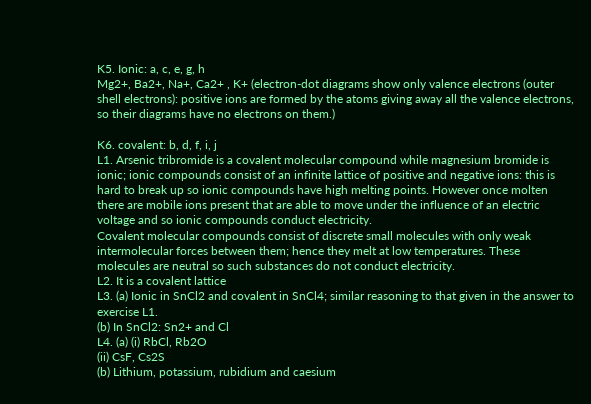K5. Ionic: a, c, e, g, h
Mg2+, Ba2+, Na+, Ca2+ , K+ (electron-dot diagrams show only valence electrons (outer shell electrons): positive ions are formed by the atoms giving away all the valence electrons, so their diagrams have no electrons on them.)

K6. covalent: b, d, f, i, j
L1. Arsenic tribromide is a covalent molecular compound while magnesium bromide is ionic; ionic compounds consist of an infinite lattice of positive and negative ions: this is hard to break up so ionic compounds have high melting points. However once molten there are mobile ions present that are able to move under the influence of an electric voltage and so ionic compounds conduct electricity.
Covalent molecular compounds consist of discrete small molecules with only weak intermolecular forces between them; hence they melt at low temperatures. These molecules are neutral so such substances do not conduct electricity.
L2. It is a covalent lattice
L3. (a) Ionic in SnCl2 and covalent in SnCl4; similar reasoning to that given in the answer to exercise L1.
(b) In SnCl2: Sn2+ and Cl
L4. (a) (i) RbCl, Rb2O
(ii) CsF, Cs2S
(b) Lithium, potassium, rubidium and caesium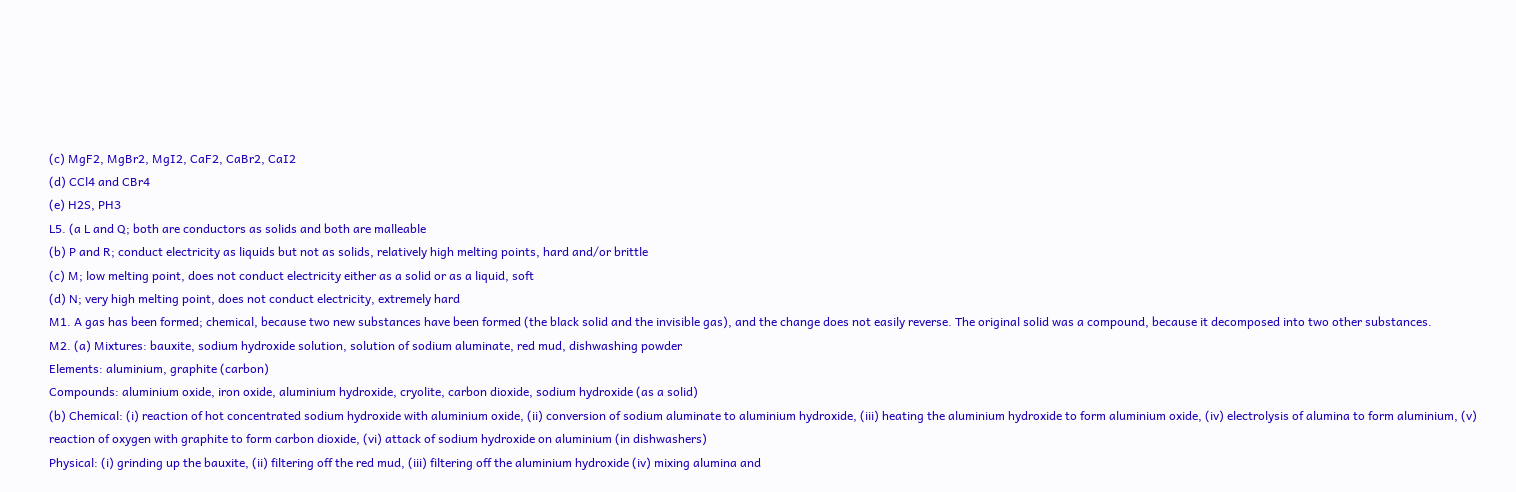(c) MgF2, MgBr2, MgI2, CaF2, CaBr2, CaI2
(d) CCl4 and CBr4
(e) H2S, PH3
L5. (a L and Q; both are conductors as solids and both are malleable
(b) P and R; conduct electricity as liquids but not as solids, relatively high melting points, hard and/or brittle
(c) M; low melting point, does not conduct electricity either as a solid or as a liquid, soft
(d) N; very high melting point, does not conduct electricity, extremely hard
M1. A gas has been formed; chemical, because two new substances have been formed (the black solid and the invisible gas), and the change does not easily reverse. The original solid was a compound, because it decomposed into two other substances.
M2. (a) Mixtures: bauxite, sodium hydroxide solution, solution of sodium aluminate, red mud, dishwashing powder
Elements: aluminium, graphite (carbon)
Compounds: aluminium oxide, iron oxide, aluminium hydroxide, cryolite, carbon dioxide, sodium hydroxide (as a solid)
(b) Chemical: (i) reaction of hot concentrated sodium hydroxide with aluminium oxide, (ii) conversion of sodium aluminate to aluminium hydroxide, (iii) heating the aluminium hydroxide to form aluminium oxide, (iv) electrolysis of alumina to form aluminium, (v) reaction of oxygen with graphite to form carbon dioxide, (vi) attack of sodium hydroxide on aluminium (in dishwashers)
Physical: (i) grinding up the bauxite, (ii) filtering off the red mud, (iii) filtering off the aluminium hydroxide (iv) mixing alumina and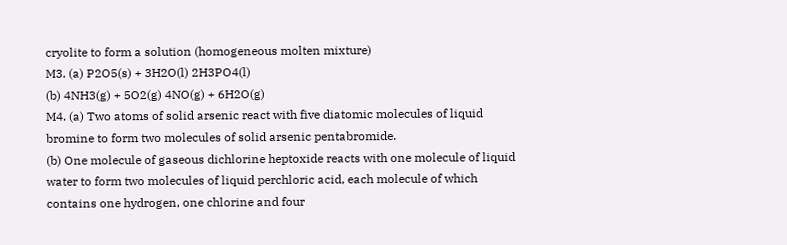cryolite to form a solution (homogeneous molten mixture)
M3. (a) P2O5(s) + 3H2O(l) 2H3PO4(l)
(b) 4NH3(g) + 5O2(g) 4NO(g) + 6H2O(g)
M4. (a) Two atoms of solid arsenic react with five diatomic molecules of liquid bromine to form two molecules of solid arsenic pentabromide.
(b) One molecule of gaseous dichlorine heptoxide reacts with one molecule of liquid water to form two molecules of liquid perchloric acid, each molecule of which contains one hydrogen, one chlorine and four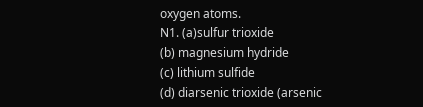oxygen atoms.
N1. (a)sulfur trioxide
(b) magnesium hydride
(c) lithium sulfide
(d) diarsenic trioxide (arsenic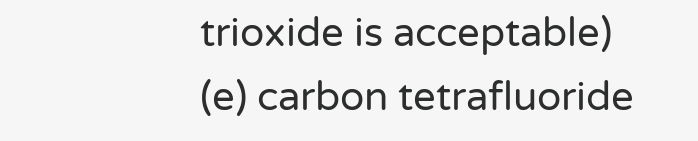trioxide is acceptable)
(e) carbon tetrafluoride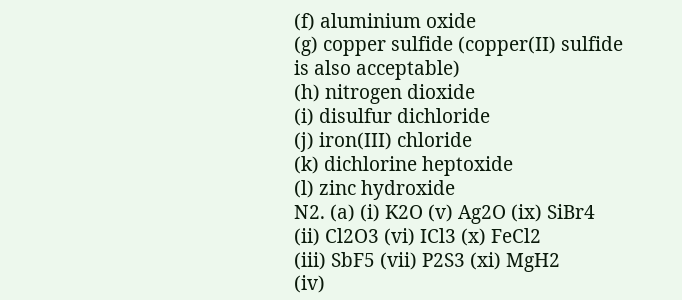(f) aluminium oxide
(g) copper sulfide (copper(II) sulfide is also acceptable)
(h) nitrogen dioxide
(i) disulfur dichloride
(j) iron(III) chloride
(k) dichlorine heptoxide
(l) zinc hydroxide
N2. (a) (i) K2O (v) Ag2O (ix) SiBr4
(ii) Cl2O3 (vi) ICl3 (x) FeCl2
(iii) SbF5 (vii) P2S3 (xi) MgH2
(iv)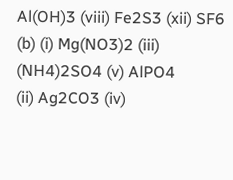Al(OH)3 (viii) Fe2S3 (xii) SF6
(b) (i) Mg(NO3)2 (iii) (NH4)2SO4 (v) AlPO4
(ii) Ag2CO3 (iv)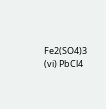Fe2(SO4)3 (vi) PbCl4